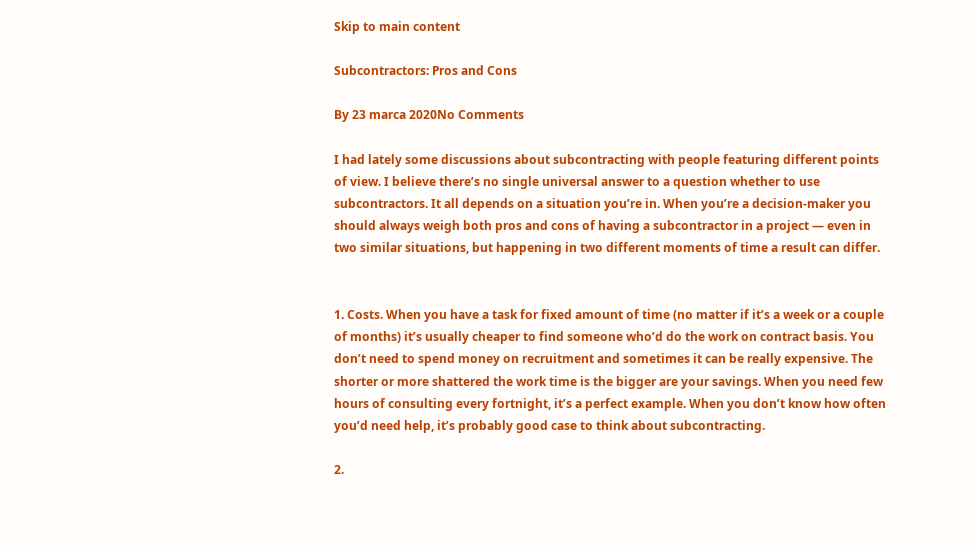Skip to main content

Subcontractors: Pros and Cons

By 23 marca 2020No Comments

I had lately some discussions about subcontracting with people featuring different points of view. I believe there’s no single universal answer to a question whether to use subcontractors. It all depends on a situation you’re in. When you’re a decision-maker you should always weigh both pros and cons of having a subcontractor in a project — even in two similar situations, but happening in two different moments of time a result can differ.


1. Costs. When you have a task for fixed amount of time (no matter if it’s a week or a couple of months) it’s usually cheaper to find someone who’d do the work on contract basis. You don’t need to spend money on recruitment and sometimes it can be really expensive. The shorter or more shattered the work time is the bigger are your savings. When you need few hours of consulting every fortnight, it’s a perfect example. When you don’t know how often you’d need help, it’s probably good case to think about subcontracting.

2.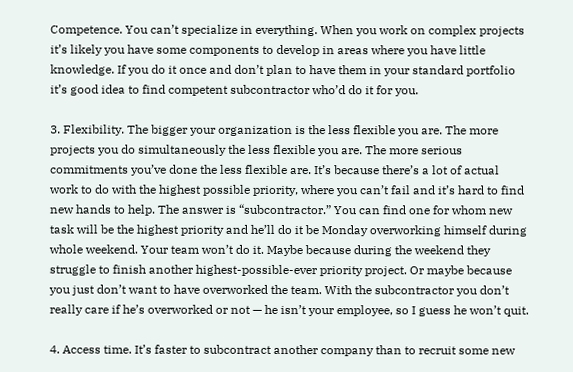Competence. You can’t specialize in everything. When you work on complex projects it’s likely you have some components to develop in areas where you have little knowledge. If you do it once and don’t plan to have them in your standard portfolio it’s good idea to find competent subcontractor who’d do it for you.

3. Flexibility. The bigger your organization is the less flexible you are. The more projects you do simultaneously the less flexible you are. The more serious commitments you’ve done the less flexible are. It’s because there’s a lot of actual work to do with the highest possible priority, where you can’t fail and it’s hard to find new hands to help. The answer is “subcontractor.” You can find one for whom new task will be the highest priority and he’ll do it be Monday overworking himself during whole weekend. Your team won’t do it. Maybe because during the weekend they struggle to finish another highest-possible-ever priority project. Or maybe because you just don’t want to have overworked the team. With the subcontractor you don’t really care if he’s overworked or not — he isn’t your employee, so I guess he won’t quit.

4. Access time. It’s faster to subcontract another company than to recruit some new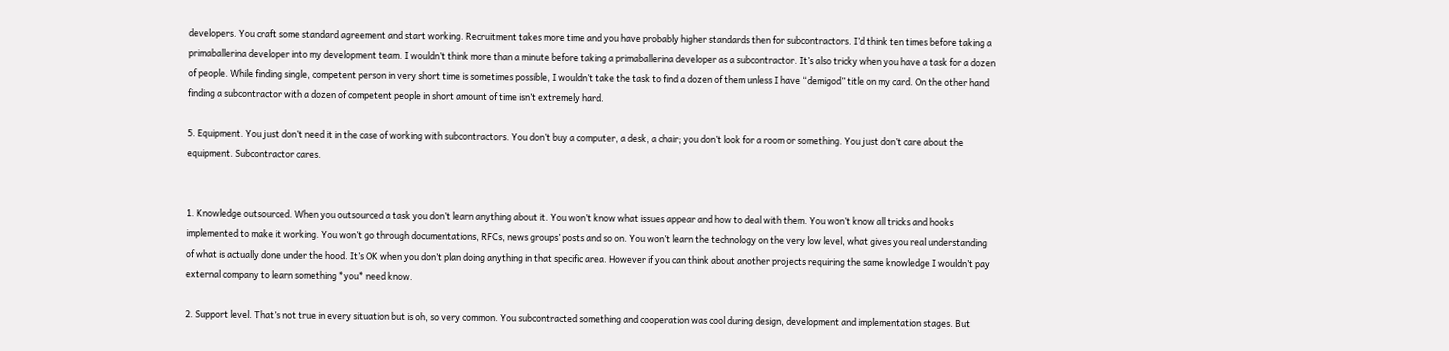developers. You craft some standard agreement and start working. Recruitment takes more time and you have probably higher standards then for subcontractors. I’d think ten times before taking a primaballerina developer into my development team. I wouldn’t think more than a minute before taking a primaballerina developer as a subcontractor. It’s also tricky when you have a task for a dozen of people. While finding single, competent person in very short time is sometimes possible, I wouldn’t take the task to find a dozen of them unless I have “demigod” title on my card. On the other hand finding a subcontractor with a dozen of competent people in short amount of time isn’t extremely hard.

5. Equipment. You just don’t need it in the case of working with subcontractors. You don’t buy a computer, a desk, a chair; you don’t look for a room or something. You just don’t care about the equipment. Subcontractor cares.


1. Knowledge outsourced. When you outsourced a task you don’t learn anything about it. You won’t know what issues appear and how to deal with them. You won’t know all tricks and hooks implemented to make it working. You won’t go through documentations, RFCs, news groups’ posts and so on. You won’t learn the technology on the very low level, what gives you real understanding of what is actually done under the hood. It’s OK when you don’t plan doing anything in that specific area. However if you can think about another projects requiring the same knowledge I wouldn’t pay external company to learn something *you* need know.

2. Support level. That’s not true in every situation but is oh, so very common. You subcontracted something and cooperation was cool during design, development and implementation stages. But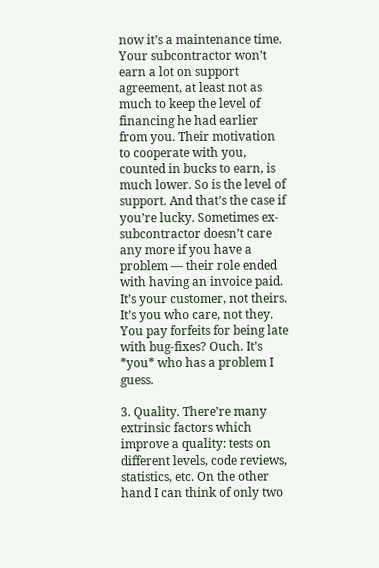now it’s a maintenance time. Your subcontractor won’t earn a lot on support agreement, at least not as much to keep the level of financing he had earlier from you. Their motivation to cooperate with you, counted in bucks to earn, is much lower. So is the level of support. And that’s the case if you’re lucky. Sometimes ex-subcontractor doesn’t care any more if you have a problem — their role ended with having an invoice paid. It’s your customer, not theirs. It’s you who care, not they. You pay forfeits for being late with bug-fixes? Ouch. It’s *you* who has a problem I guess.

3. Quality. There’re many extrinsic factors which improve a quality: tests on different levels, code reviews, statistics, etc. On the other hand I can think of only two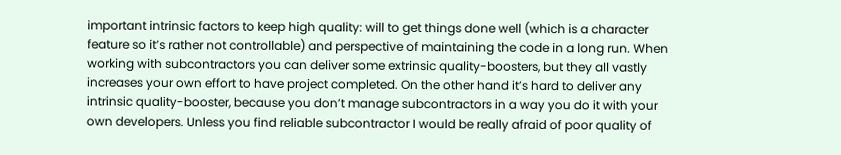important intrinsic factors to keep high quality: will to get things done well (which is a character feature so it’s rather not controllable) and perspective of maintaining the code in a long run. When working with subcontractors you can deliver some extrinsic quality-boosters, but they all vastly increases your own effort to have project completed. On the other hand it’s hard to deliver any intrinsic quality-booster, because you don’t manage subcontractors in a way you do it with your own developers. Unless you find reliable subcontractor I would be really afraid of poor quality of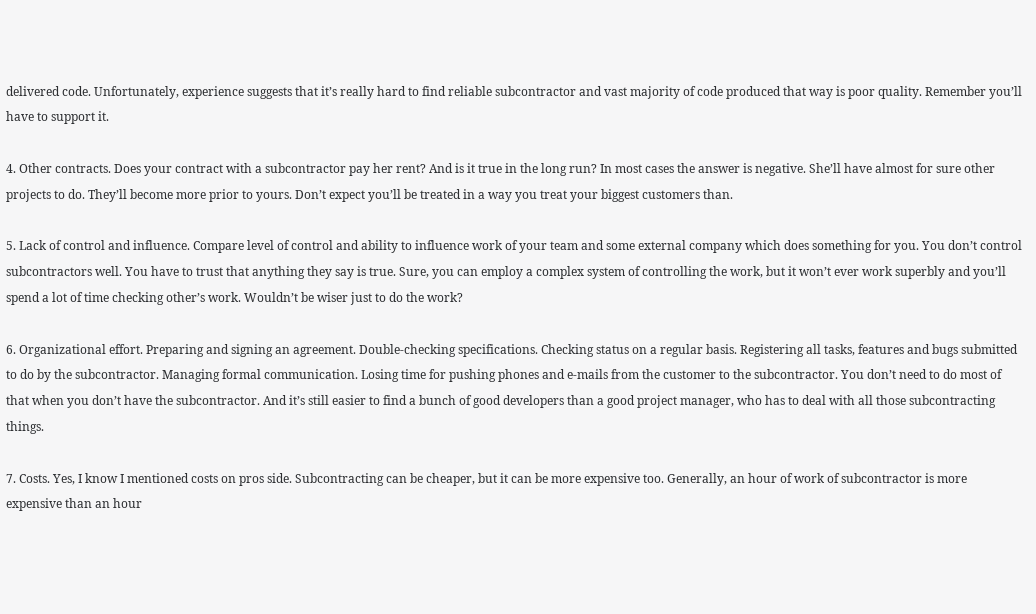delivered code. Unfortunately, experience suggests that it’s really hard to find reliable subcontractor and vast majority of code produced that way is poor quality. Remember you’ll have to support it.

4. Other contracts. Does your contract with a subcontractor pay her rent? And is it true in the long run? In most cases the answer is negative. She’ll have almost for sure other projects to do. They’ll become more prior to yours. Don’t expect you’ll be treated in a way you treat your biggest customers than.

5. Lack of control and influence. Compare level of control and ability to influence work of your team and some external company which does something for you. You don’t control subcontractors well. You have to trust that anything they say is true. Sure, you can employ a complex system of controlling the work, but it won’t ever work superbly and you’ll spend a lot of time checking other’s work. Wouldn’t be wiser just to do the work?

6. Organizational effort. Preparing and signing an agreement. Double-checking specifications. Checking status on a regular basis. Registering all tasks, features and bugs submitted to do by the subcontractor. Managing formal communication. Losing time for pushing phones and e-mails from the customer to the subcontractor. You don’t need to do most of that when you don’t have the subcontractor. And it’s still easier to find a bunch of good developers than a good project manager, who has to deal with all those subcontracting things.

7. Costs. Yes, I know I mentioned costs on pros side. Subcontracting can be cheaper, but it can be more expensive too. Generally, an hour of work of subcontractor is more expensive than an hour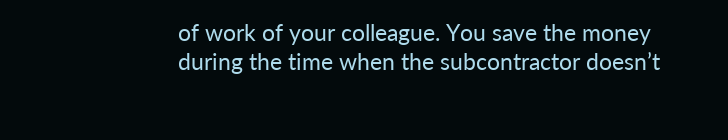of work of your colleague. You save the money during the time when the subcontractor doesn’t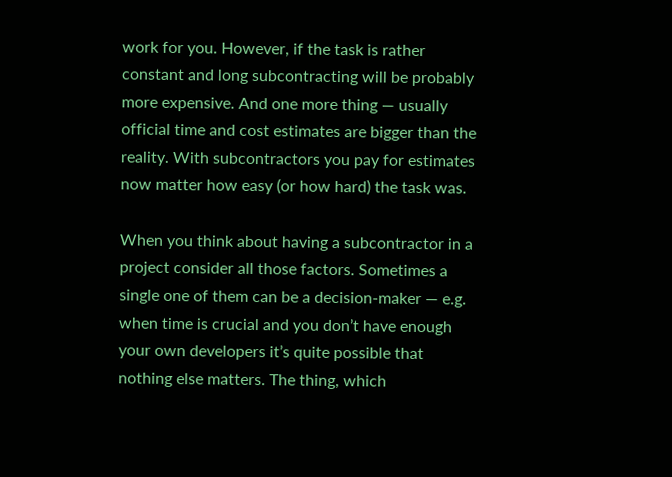work for you. However, if the task is rather constant and long subcontracting will be probably more expensive. And one more thing — usually official time and cost estimates are bigger than the reality. With subcontractors you pay for estimates now matter how easy (or how hard) the task was.

When you think about having a subcontractor in a project consider all those factors. Sometimes a single one of them can be a decision-maker — e.g. when time is crucial and you don’t have enough your own developers it’s quite possible that nothing else matters. The thing, which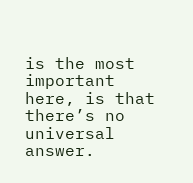is the most important here, is that there’s no universal answer.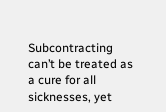Subcontracting can’t be treated as a cure for all sicknesses, yet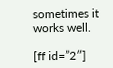sometimes it works well.

[ff id=”2″]